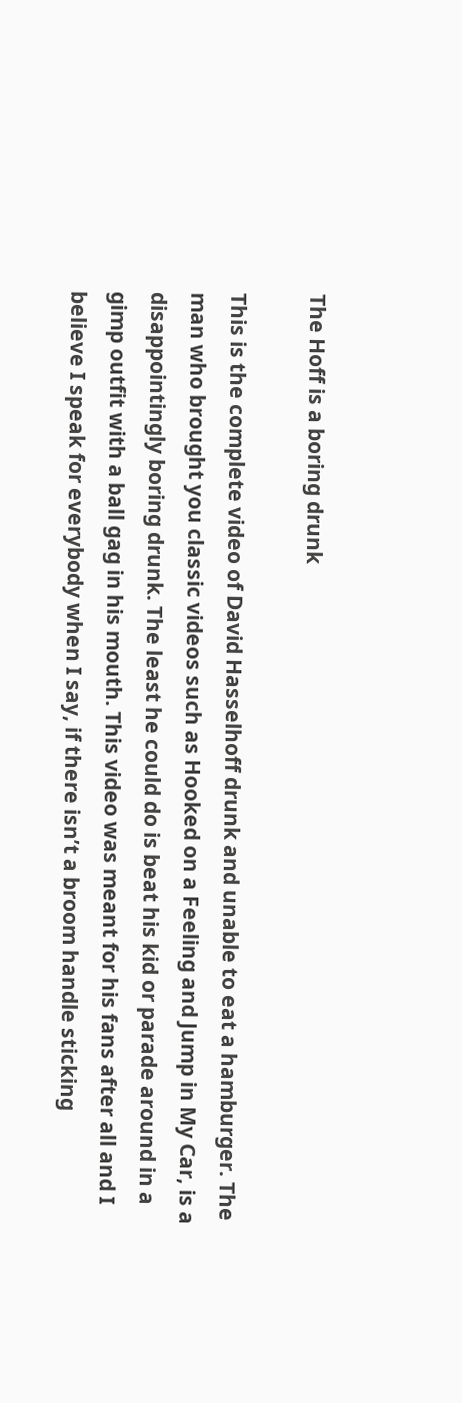The Hoff is a boring drunk

This is the complete video of David Hasselhoff drunk and unable to eat a hamburger. The man who brought you classic videos such as Hooked on a Feeling and Jump in My Car, is a disappointingly boring drunk. The least he could do is beat his kid or parade around in a gimp outfit with a ball gag in his mouth. This video was meant for his fans after all and I believe I speak for everybody when I say, if there isn’t a broom handle sticking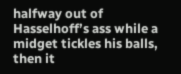halfway out of Hasselhoff’s ass while a midget tickles his balls, then it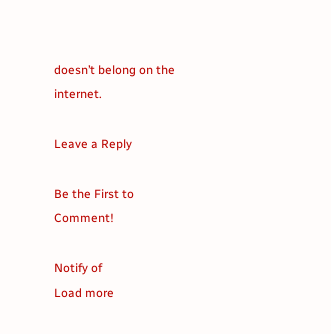doesn’t belong on the internet.

Leave a Reply

Be the First to Comment!

Notify of
Load more